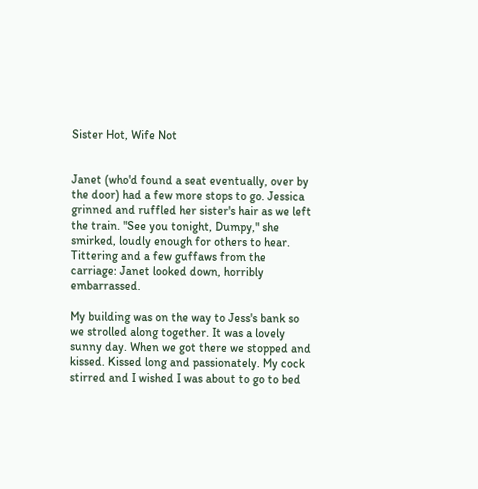Sister Hot, Wife Not


Janet (who'd found a seat eventually, over by the door) had a few more stops to go. Jessica grinned and ruffled her sister's hair as we left the train. "See you tonight, Dumpy," she smirked, loudly enough for others to hear. Tittering and a few guffaws from the carriage: Janet looked down, horribly embarrassed.

My building was on the way to Jess's bank so we strolled along together. It was a lovely sunny day. When we got there we stopped and kissed. Kissed long and passionately. My cock stirred and I wished I was about to go to bed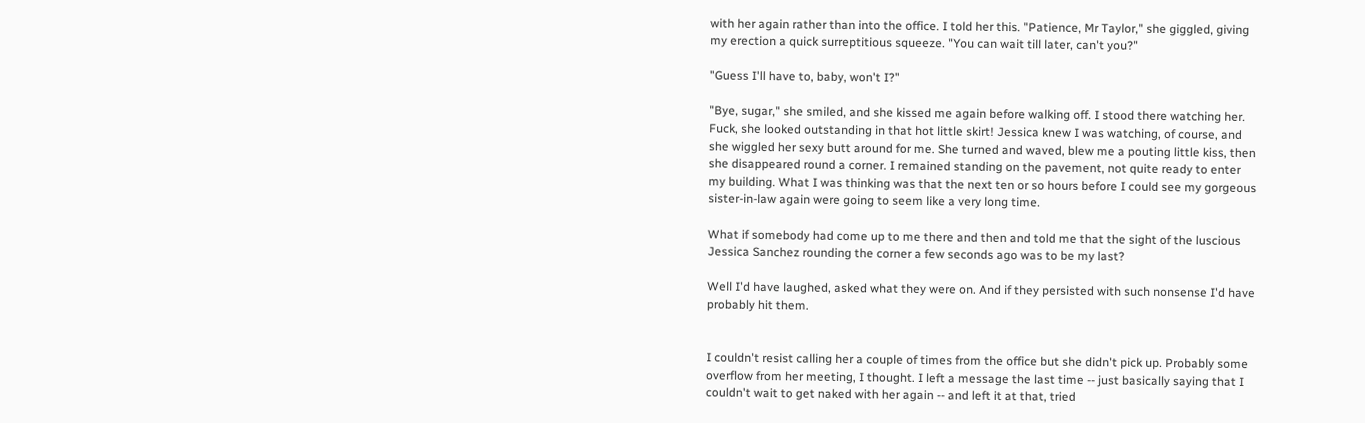with her again rather than into the office. I told her this. "Patience, Mr Taylor," she giggled, giving my erection a quick surreptitious squeeze. "You can wait till later, can't you?"

"Guess I'll have to, baby, won't I?"

"Bye, sugar," she smiled, and she kissed me again before walking off. I stood there watching her. Fuck, she looked outstanding in that hot little skirt! Jessica knew I was watching, of course, and she wiggled her sexy butt around for me. She turned and waved, blew me a pouting little kiss, then she disappeared round a corner. I remained standing on the pavement, not quite ready to enter my building. What I was thinking was that the next ten or so hours before I could see my gorgeous sister-in-law again were going to seem like a very long time.

What if somebody had come up to me there and then and told me that the sight of the luscious Jessica Sanchez rounding the corner a few seconds ago was to be my last?

Well I'd have laughed, asked what they were on. And if they persisted with such nonsense I'd have probably hit them.


I couldn't resist calling her a couple of times from the office but she didn't pick up. Probably some overflow from her meeting, I thought. I left a message the last time -- just basically saying that I couldn't wait to get naked with her again -- and left it at that, tried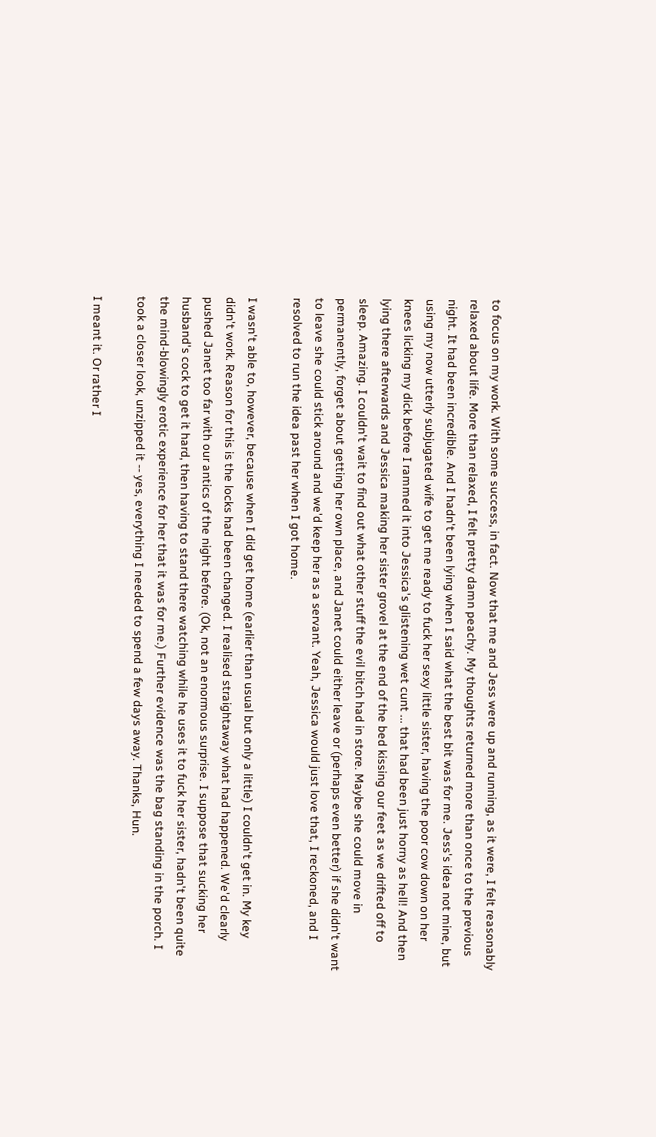to focus on my work. With some success, in fact. Now that me and Jess were up and running, as it were, I felt reasonably relaxed about life. More than relaxed, I felt pretty damn peachy. My thoughts returned more than once to the previous night. It had been incredible. And I hadn't been lying when I said what the best bit was for me. Jess's idea not mine, but using my now utterly subjugated wife to get me ready to fuck her sexy little sister, having the poor cow down on her knees licking my dick before I rammed it into Jessica's glistening wet cunt ... that had been just horny as hell! And then lying there afterwards and Jessica making her sister grovel at the end of the bed kissing our feet as we drifted off to sleep. Amazing. I couldn't wait to find out what other stuff the evil bitch had in store. Maybe she could move in permanently, forget about getting her own place, and Janet could either leave or (perhaps even better) if she didn't want to leave she could stick around and we'd keep her as a servant. Yeah, Jessica would just love that, I reckoned, and I resolved to run the idea past her when I got home.

I wasn't able to, however, because when I did get home (earlier than usual but only a little) I couldn't get in. My key didn't work. Reason for this is the locks had been changed. I realised straightaway what had happened. We'd clearly pushed Janet too far with our antics of the night before. (Ok, not an enormous surprise. I suppose that sucking her husband's cock to get it hard, then having to stand there watching while he uses it to fuck her sister, hadn't been quite the mind-blowingly erotic experience for her that it was for me.) Further evidence was the bag standing in the porch. I took a closer look, unzipped it -- yes, everything I needed to spend a few days away. Thanks, Hun.

I meant it. Or rather I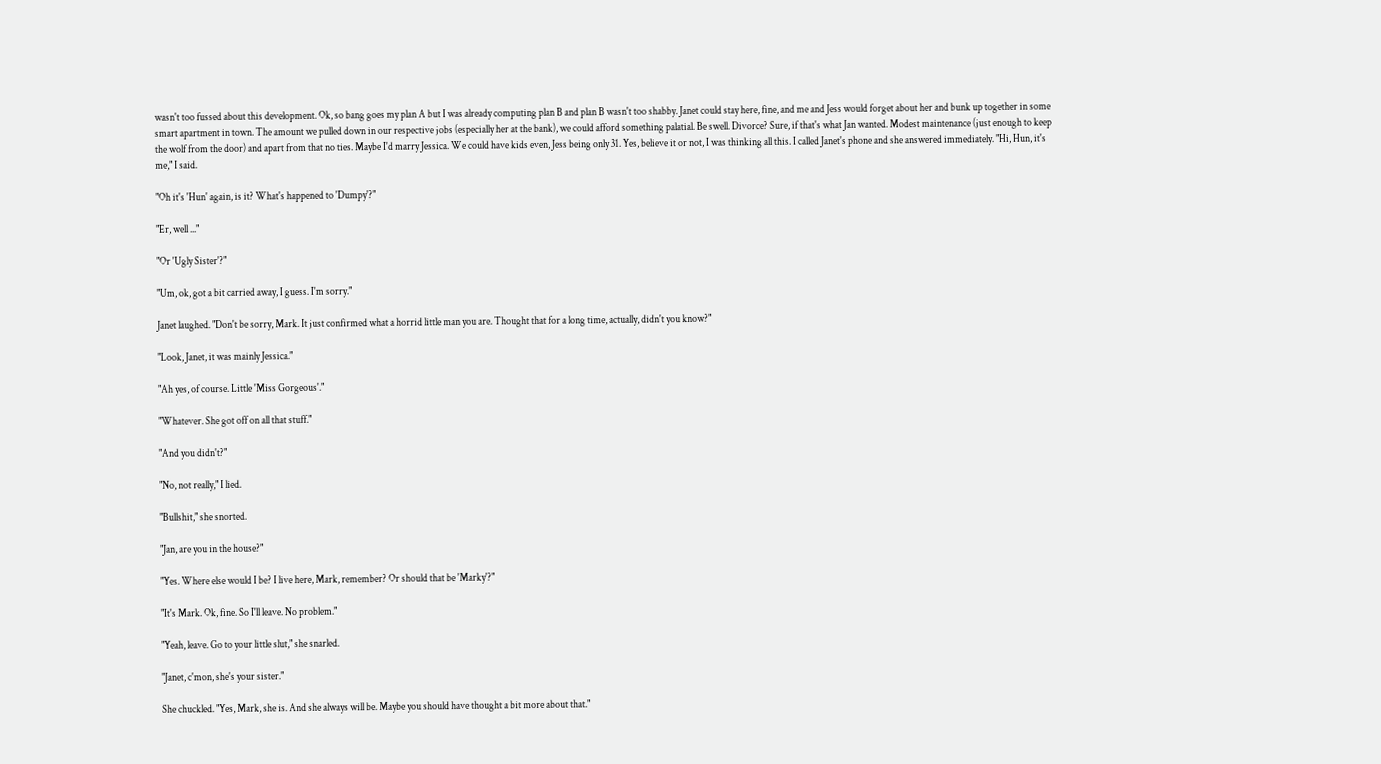wasn't too fussed about this development. Ok, so bang goes my plan A but I was already computing plan B and plan B wasn't too shabby. Janet could stay here, fine, and me and Jess would forget about her and bunk up together in some smart apartment in town. The amount we pulled down in our respective jobs (especially her at the bank), we could afford something palatial. Be swell. Divorce? Sure, if that's what Jan wanted. Modest maintenance (just enough to keep the wolf from the door) and apart from that no ties. Maybe I'd marry Jessica. We could have kids even, Jess being only 31. Yes, believe it or not, I was thinking all this. I called Janet's phone and she answered immediately. "Hi, Hun, it's me," I said.

"Oh it's 'Hun' again, is it? What's happened to 'Dumpy'?"

"Er, well ..."

"Or 'Ugly Sister'?"

"Um, ok, got a bit carried away, I guess. I'm sorry."

Janet laughed. "Don't be sorry, Mark. It just confirmed what a horrid little man you are. Thought that for a long time, actually, didn't you know?"

"Look, Janet, it was mainly Jessica."

"Ah yes, of course. Little 'Miss Gorgeous'."

"Whatever. She got off on all that stuff."

"And you didn't?"

"No, not really," I lied.

"Bullshit," she snorted.

"Jan, are you in the house?"

"Yes. Where else would I be? I live here, Mark, remember? Or should that be 'Marky'?"

"It's Mark. Ok, fine. So I'll leave. No problem."

"Yeah, leave. Go to your little slut," she snarled.

"Janet, c'mon, she's your sister."

She chuckled. "Yes, Mark, she is. And she always will be. Maybe you should have thought a bit more about that."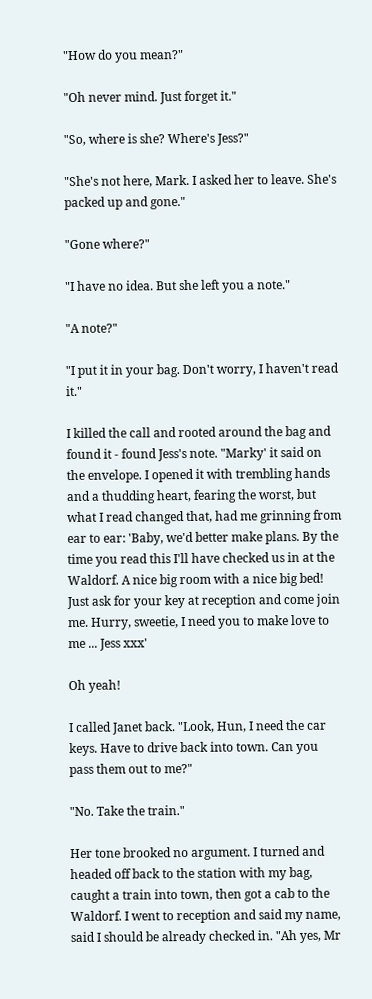"How do you mean?"

"Oh never mind. Just forget it."

"So, where is she? Where's Jess?"

"She's not here, Mark. I asked her to leave. She's packed up and gone."

"Gone where?"

"I have no idea. But she left you a note."

"A note?"

"I put it in your bag. Don't worry, I haven't read it."

I killed the call and rooted around the bag and found it - found Jess's note. "Marky' it said on the envelope. I opened it with trembling hands and a thudding heart, fearing the worst, but what I read changed that, had me grinning from ear to ear: 'Baby, we'd better make plans. By the time you read this I'll have checked us in at the Waldorf. A nice big room with a nice big bed! Just ask for your key at reception and come join me. Hurry, sweetie, I need you to make love to me ... Jess xxx'

Oh yeah!

I called Janet back. "Look, Hun, I need the car keys. Have to drive back into town. Can you pass them out to me?"

"No. Take the train."

Her tone brooked no argument. I turned and headed off back to the station with my bag, caught a train into town, then got a cab to the Waldorf. I went to reception and said my name, said I should be already checked in. "Ah yes, Mr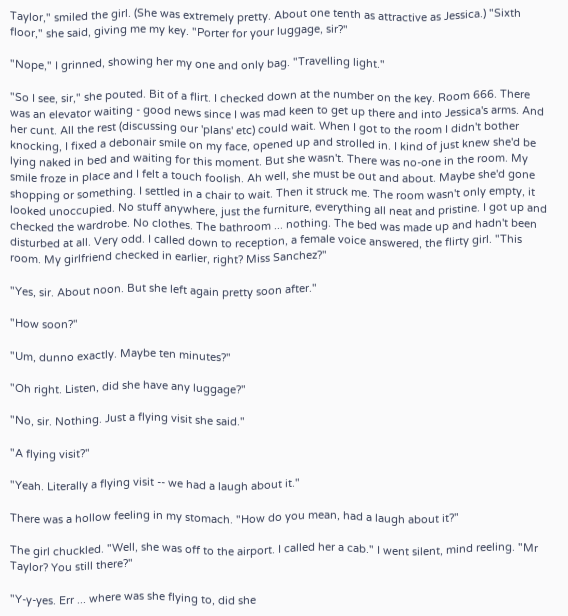Taylor," smiled the girl. (She was extremely pretty. About one tenth as attractive as Jessica.) "Sixth floor," she said, giving me my key. "Porter for your luggage, sir?"

"Nope," I grinned, showing her my one and only bag. "Travelling light."

"So I see, sir," she pouted. Bit of a flirt. I checked down at the number on the key. Room 666. There was an elevator waiting - good news since I was mad keen to get up there and into Jessica's arms. And her cunt. All the rest (discussing our 'plans' etc) could wait. When I got to the room I didn't bother knocking, I fixed a debonair smile on my face, opened up and strolled in. I kind of just knew she'd be lying naked in bed and waiting for this moment. But she wasn't. There was no-one in the room. My smile froze in place and I felt a touch foolish. Ah well, she must be out and about. Maybe she'd gone shopping or something. I settled in a chair to wait. Then it struck me. The room wasn't only empty, it looked unoccupied. No stuff anywhere, just the furniture, everything all neat and pristine. I got up and checked the wardrobe. No clothes. The bathroom ... nothing. The bed was made up and hadn't been disturbed at all. Very odd. I called down to reception, a female voice answered, the flirty girl. "This room. My girlfriend checked in earlier, right? Miss Sanchez?"

"Yes, sir. About noon. But she left again pretty soon after."

"How soon?"

"Um, dunno exactly. Maybe ten minutes?"

"Oh right. Listen, did she have any luggage?"

"No, sir. Nothing. Just a flying visit she said."

"A flying visit?"

"Yeah. Literally a flying visit -- we had a laugh about it."

There was a hollow feeling in my stomach. "How do you mean, had a laugh about it?"

The girl chuckled. "Well, she was off to the airport. I called her a cab." I went silent, mind reeling. "Mr Taylor? You still there?"

"Y-y-yes. Err ... where was she flying to, did she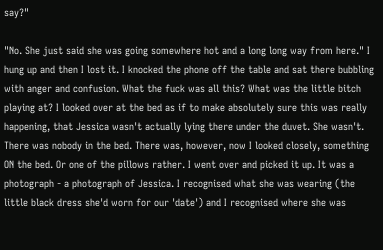say?"

"No. She just said she was going somewhere hot and a long long way from here." I hung up and then I lost it. I knocked the phone off the table and sat there bubbling with anger and confusion. What the fuck was all this? What was the little bitch playing at? I looked over at the bed as if to make absolutely sure this was really happening, that Jessica wasn't actually lying there under the duvet. She wasn't. There was nobody in the bed. There was, however, now I looked closely, something ON the bed. Or one of the pillows rather. I went over and picked it up. It was a photograph - a photograph of Jessica. I recognised what she was wearing (the little black dress she'd worn for our 'date') and I recognised where she was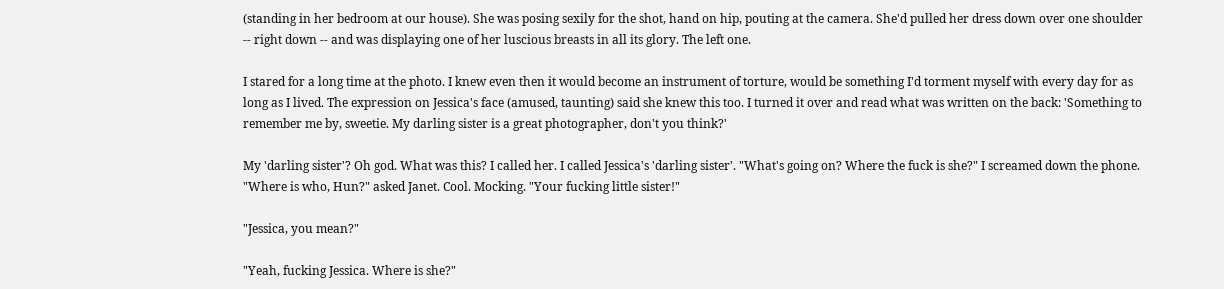(standing in her bedroom at our house). She was posing sexily for the shot, hand on hip, pouting at the camera. She'd pulled her dress down over one shoulder -- right down -- and was displaying one of her luscious breasts in all its glory. The left one.

I stared for a long time at the photo. I knew even then it would become an instrument of torture, would be something I'd torment myself with every day for as long as I lived. The expression on Jessica's face (amused, taunting) said she knew this too. I turned it over and read what was written on the back: 'Something to remember me by, sweetie. My darling sister is a great photographer, don't you think?'

My 'darling sister'? Oh god. What was this? I called her. I called Jessica's 'darling sister'. "What's going on? Where the fuck is she?" I screamed down the phone. "Where is who, Hun?" asked Janet. Cool. Mocking. "Your fucking little sister!"

"Jessica, you mean?"

"Yeah, fucking Jessica. Where is she?"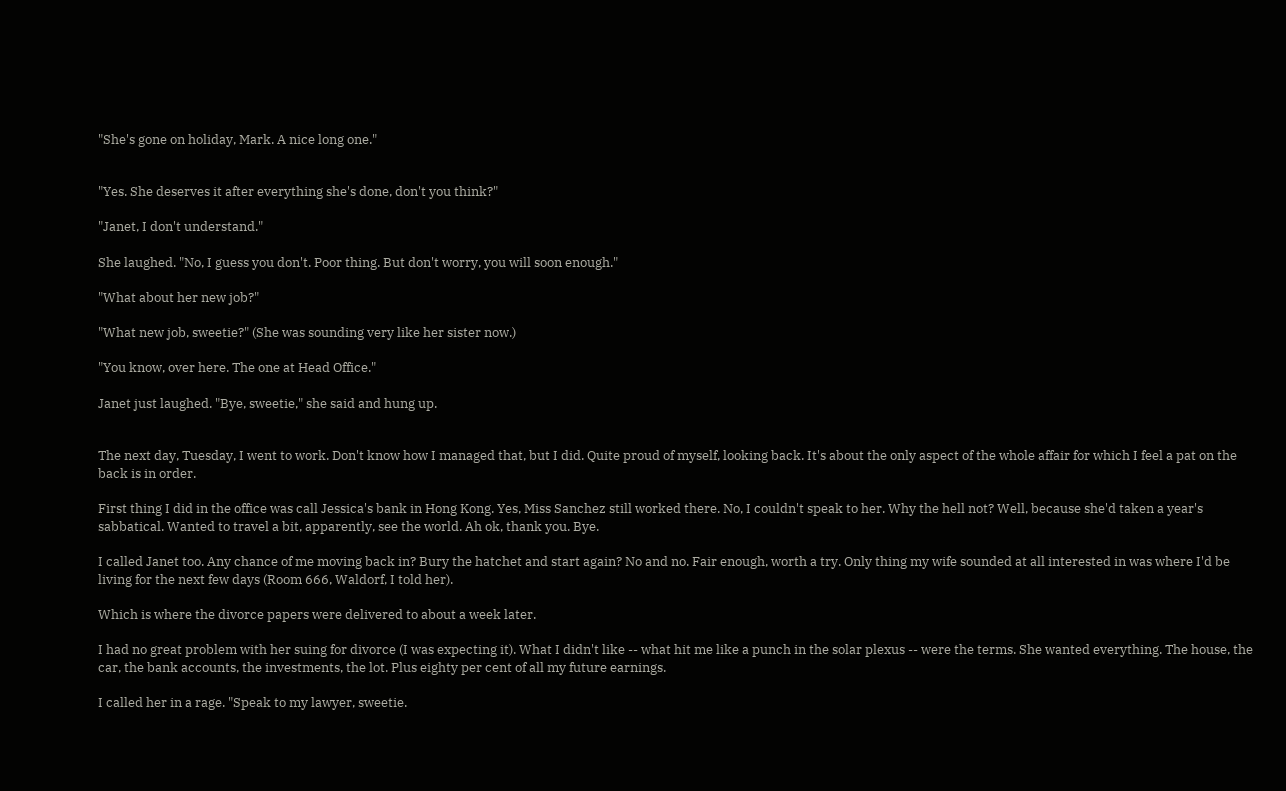"She's gone on holiday, Mark. A nice long one."


"Yes. She deserves it after everything she's done, don't you think?"

"Janet, I don't understand."

She laughed. "No, I guess you don't. Poor thing. But don't worry, you will soon enough."

"What about her new job?"

"What new job, sweetie?" (She was sounding very like her sister now.)

"You know, over here. The one at Head Office."

Janet just laughed. "Bye, sweetie," she said and hung up.


The next day, Tuesday, I went to work. Don't know how I managed that, but I did. Quite proud of myself, looking back. It's about the only aspect of the whole affair for which I feel a pat on the back is in order.

First thing I did in the office was call Jessica's bank in Hong Kong. Yes, Miss Sanchez still worked there. No, I couldn't speak to her. Why the hell not? Well, because she'd taken a year's sabbatical. Wanted to travel a bit, apparently, see the world. Ah ok, thank you. Bye.

I called Janet too. Any chance of me moving back in? Bury the hatchet and start again? No and no. Fair enough, worth a try. Only thing my wife sounded at all interested in was where I'd be living for the next few days (Room 666, Waldorf, I told her).

Which is where the divorce papers were delivered to about a week later.

I had no great problem with her suing for divorce (I was expecting it). What I didn't like -- what hit me like a punch in the solar plexus -- were the terms. She wanted everything. The house, the car, the bank accounts, the investments, the lot. Plus eighty per cent of all my future earnings.

I called her in a rage. "Speak to my lawyer, sweetie.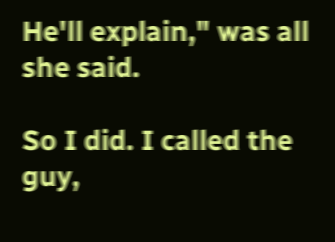He'll explain," was all she said.

So I did. I called the guy,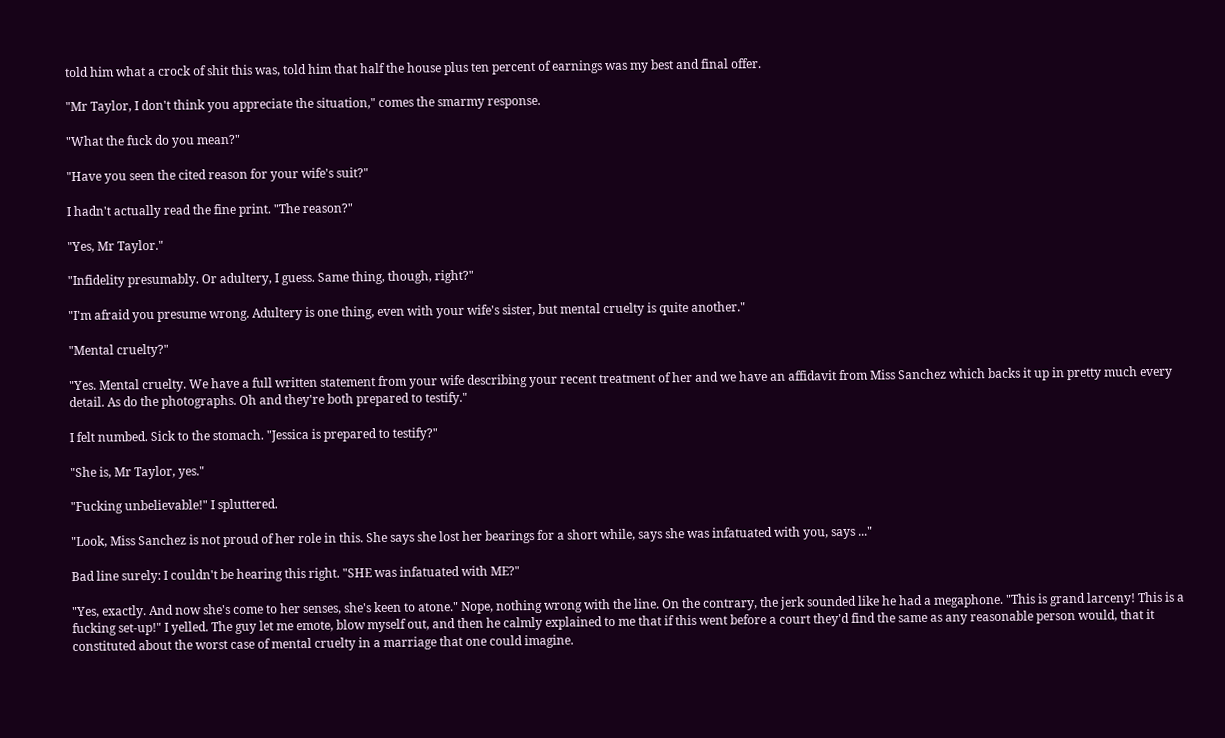told him what a crock of shit this was, told him that half the house plus ten percent of earnings was my best and final offer.

"Mr Taylor, I don't think you appreciate the situation," comes the smarmy response.

"What the fuck do you mean?"

"Have you seen the cited reason for your wife's suit?"

I hadn't actually read the fine print. "The reason?"

"Yes, Mr Taylor."

"Infidelity presumably. Or adultery, I guess. Same thing, though, right?"

"I'm afraid you presume wrong. Adultery is one thing, even with your wife's sister, but mental cruelty is quite another."

"Mental cruelty?"

"Yes. Mental cruelty. We have a full written statement from your wife describing your recent treatment of her and we have an affidavit from Miss Sanchez which backs it up in pretty much every detail. As do the photographs. Oh and they're both prepared to testify."

I felt numbed. Sick to the stomach. "Jessica is prepared to testify?"

"She is, Mr Taylor, yes."

"Fucking unbelievable!" I spluttered.

"Look, Miss Sanchez is not proud of her role in this. She says she lost her bearings for a short while, says she was infatuated with you, says ..."

Bad line surely: I couldn't be hearing this right. "SHE was infatuated with ME?"

"Yes, exactly. And now she's come to her senses, she's keen to atone." Nope, nothing wrong with the line. On the contrary, the jerk sounded like he had a megaphone. "This is grand larceny! This is a fucking set-up!" I yelled. The guy let me emote, blow myself out, and then he calmly explained to me that if this went before a court they'd find the same as any reasonable person would, that it constituted about the worst case of mental cruelty in a marriage that one could imagine.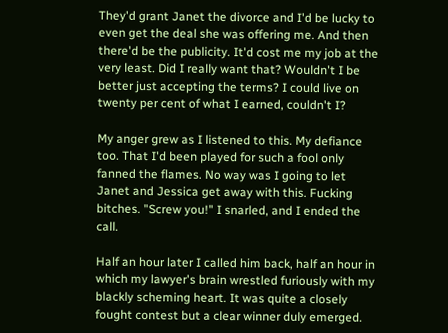They'd grant Janet the divorce and I'd be lucky to even get the deal she was offering me. And then there'd be the publicity. It'd cost me my job at the very least. Did I really want that? Wouldn't I be better just accepting the terms? I could live on twenty per cent of what I earned, couldn't I?

My anger grew as I listened to this. My defiance too. That I'd been played for such a fool only fanned the flames. No way was I going to let Janet and Jessica get away with this. Fucking bitches. "Screw you!" I snarled, and I ended the call.

Half an hour later I called him back, half an hour in which my lawyer's brain wrestled furiously with my blackly scheming heart. It was quite a closely fought contest but a clear winner duly emerged.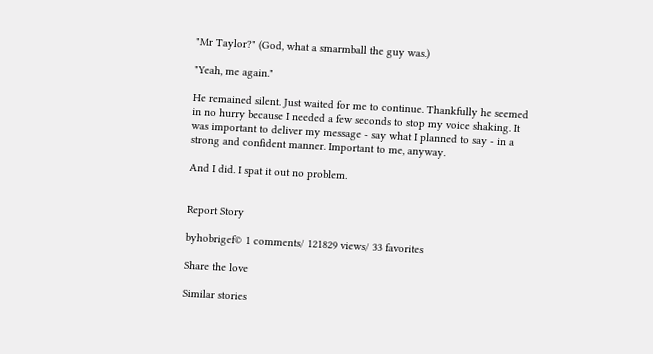"Mr Taylor?" (God, what a smarmball the guy was.)

"Yeah, me again."

He remained silent. Just waited for me to continue. Thankfully he seemed in no hurry because I needed a few seconds to stop my voice shaking. It was important to deliver my message - say what I planned to say - in a strong and confident manner. Important to me, anyway.

And I did. I spat it out no problem.


Report Story

byhobrigef© 1 comments/ 121829 views/ 33 favorites

Share the love

Similar stories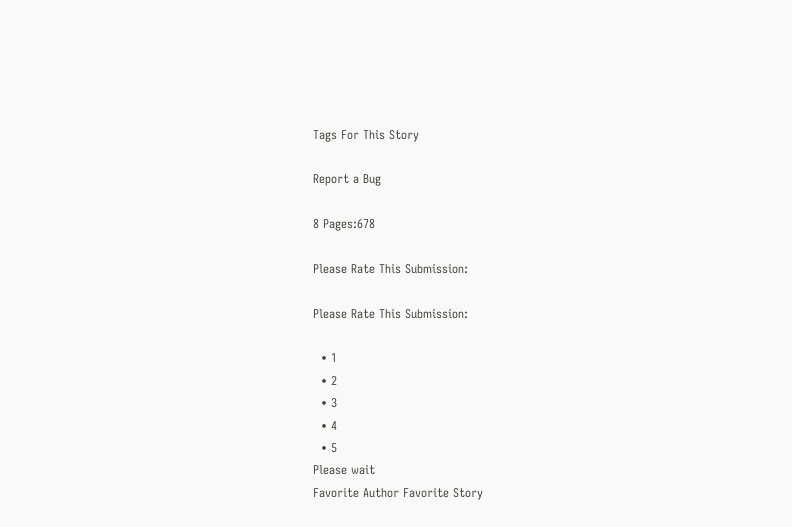Tags For This Story

Report a Bug

8 Pages:678

Please Rate This Submission:

Please Rate This Submission:

  • 1
  • 2
  • 3
  • 4
  • 5
Please wait
Favorite Author Favorite Story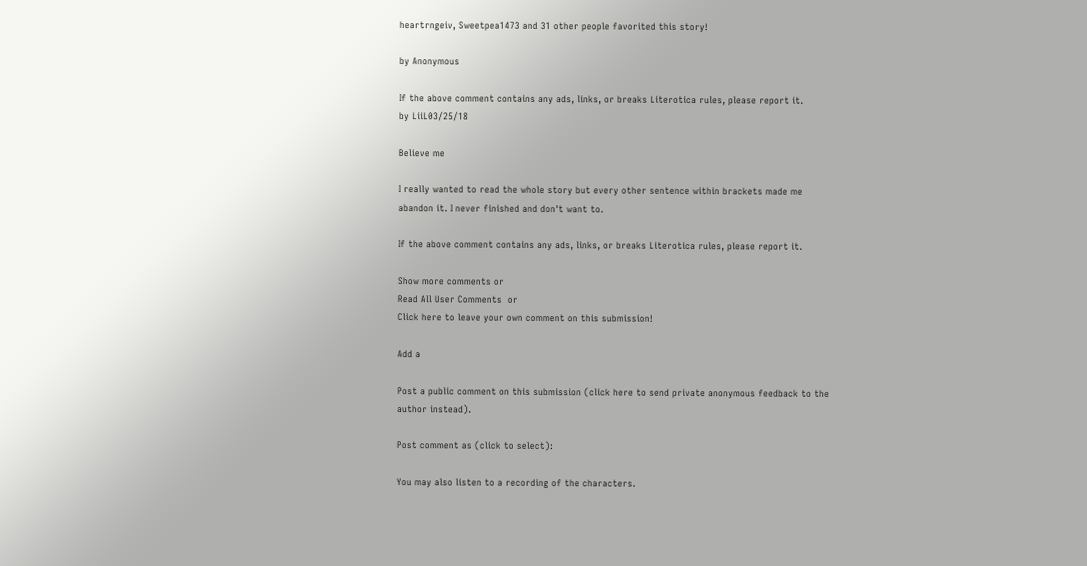heartrngeiv, Sweetpea1473 and 31 other people favorited this story!

by Anonymous

If the above comment contains any ads, links, or breaks Literotica rules, please report it.
by LiiL03/25/18

Believe me

I really wanted to read the whole story but every other sentence within brackets made me abandon it. I never finished and don't want to.

If the above comment contains any ads, links, or breaks Literotica rules, please report it.

Show more comments or
Read All User Comments  or
Click here to leave your own comment on this submission!

Add a

Post a public comment on this submission (click here to send private anonymous feedback to the author instead).

Post comment as (click to select):

You may also listen to a recording of the characters.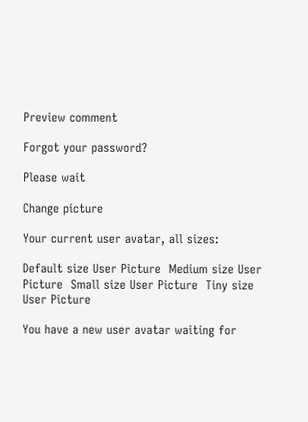Preview comment

Forgot your password?

Please wait

Change picture

Your current user avatar, all sizes:

Default size User Picture  Medium size User Picture  Small size User Picture  Tiny size User Picture

You have a new user avatar waiting for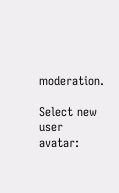moderation.

Select new user avatar: